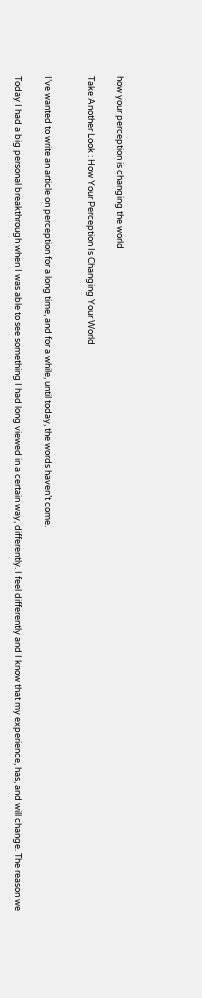how your perception is changing the world

Take Another Look : How Your Perception Is Changing Your World


I’ve wanted to write an article on perception for a long time, and for a while, until today, the words haven’t come.

Today I had a big personal breakthrough when I was able to see something I had long viewed in a certain way, differently. I feel differently and I know that my experience, has, and will change. The reason we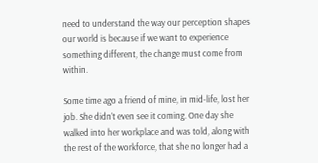need to understand the way our perception shapes our world is because if we want to experience something different, the change must come from within.

Some time ago a friend of mine, in mid-life, lost her job. She didn’t even see it coming. One day she walked into her workplace and was told, along with the rest of the workforce, that she no longer had a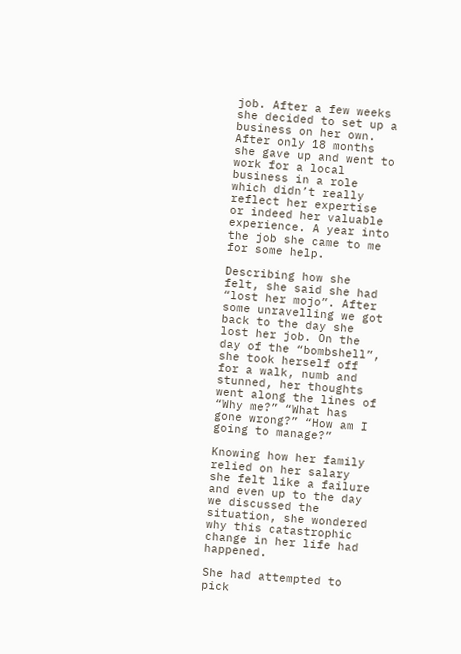job. After a few weeks she decided to set up a business on her own. After only 18 months she gave up and went to work for a local business in a role which didn’t really reflect her expertise or indeed her valuable experience. A year into the job she came to me for some help.

Describing how she felt, she said she had “lost her mojo”. After some unravelling we got back to the day she lost her job. On the day of the “bombshell”, she took herself off for a walk, numb and stunned, her thoughts went along the lines of “Why me?” “What has gone wrong?” “How am I going to manage?”

Knowing how her family relied on her salary she felt like a failure and even up to the day we discussed the situation, she wondered why this catastrophic change in her life had happened.

She had attempted to pick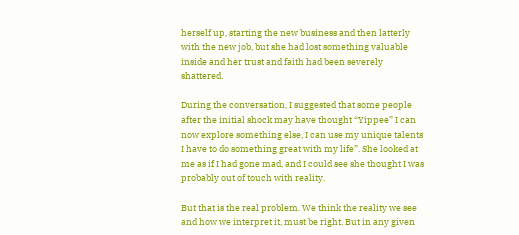herself up, starting the new business and then latterly with the new job, but she had lost something valuable inside and her trust and faith had been severely shattered.

During the conversation, I suggested that some people after the initial shock may have thought “Yippee” I can now explore something else, I can use my unique talents I have to do something great with my life”. She looked at me as if I had gone mad, and I could see she thought I was probably out of touch with reality.

But that is the real problem. We think the reality we see and how we interpret it, must be right. But in any given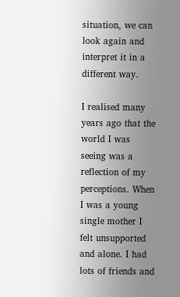situation, we can look again and interpret it in a different way.

I realised many years ago that the world I was seeing was a reflection of my perceptions. When I was a young single mother I felt unsupported and alone. I had lots of friends and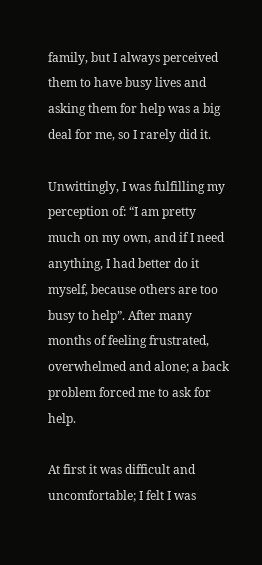family, but I always perceived them to have busy lives and asking them for help was a big deal for me, so I rarely did it.

Unwittingly, I was fulfilling my perception of: “I am pretty much on my own, and if I need anything, I had better do it myself, because others are too busy to help”. After many months of feeling frustrated, overwhelmed and alone; a back problem forced me to ask for help.

At first it was difficult and uncomfortable; I felt I was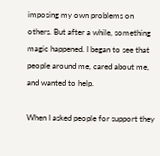imposing my own problems on others. But after a while, something magic happened. I began to see that people around me, cared about me, and wanted to help.

When I asked people for support they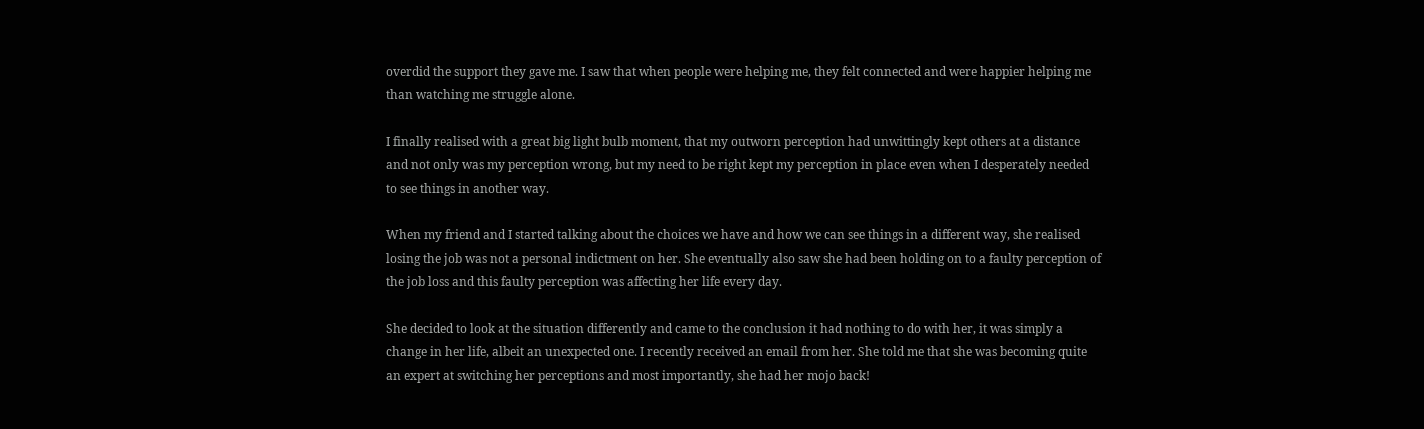overdid the support they gave me. I saw that when people were helping me, they felt connected and were happier helping me than watching me struggle alone.

I finally realised with a great big light bulb moment, that my outworn perception had unwittingly kept others at a distance and not only was my perception wrong, but my need to be right kept my perception in place even when I desperately needed to see things in another way.

When my friend and I started talking about the choices we have and how we can see things in a different way, she realised losing the job was not a personal indictment on her. She eventually also saw she had been holding on to a faulty perception of the job loss and this faulty perception was affecting her life every day.

She decided to look at the situation differently and came to the conclusion it had nothing to do with her, it was simply a change in her life, albeit an unexpected one. I recently received an email from her. She told me that she was becoming quite an expert at switching her perceptions and most importantly, she had her mojo back!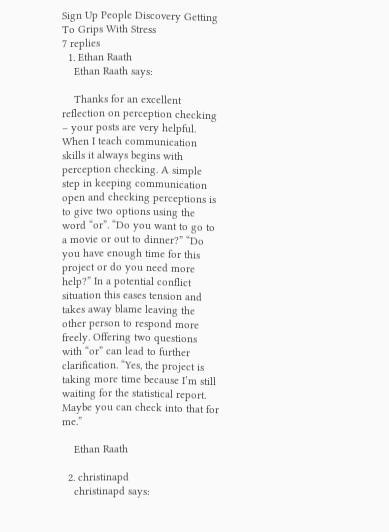Sign Up People Discovery Getting To Grips With Stress
7 replies
  1. Ethan Raath
    Ethan Raath says:

    Thanks for an excellent reflection on perception checking – your posts are very helpful. When I teach communication skills it always begins with perception checking. A simple step in keeping communication open and checking perceptions is to give two options using the word “or”. “Do you want to go to a movie or out to dinner?” “Do you have enough time for this project or do you need more help?” In a potential conflict situation this eases tension and takes away blame leaving the other person to respond more freely. Offering two questions with “or” can lead to further clarification. “Yes, the project is taking more time because I’m still waiting for the statistical report. Maybe you can check into that for me.”

    Ethan Raath

  2. christinapd
    christinapd says: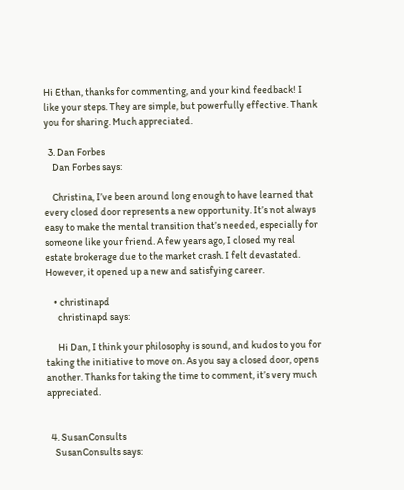Hi Ethan, thanks for commenting, and your kind feedback! I like your steps. They are simple, but powerfully effective. Thank you for sharing. Much appreciated.

  3. Dan Forbes
    Dan Forbes says:

    Christina, I’ve been around long enough to have learned that every closed door represents a new opportunity. It’s not always easy to make the mental transition that’s needed, especially for someone like your friend. A few years ago, I closed my real estate brokerage due to the market crash. I felt devastated. However, it opened up a new and satisfying career.

    • christinapd
      christinapd says:

      Hi Dan, I think your philosophy is sound, and kudos to you for taking the initiative to move on. As you say a closed door, opens another. Thanks for taking the time to comment, it’s very much appreciated.


  4. SusanConsults
    SusanConsults says: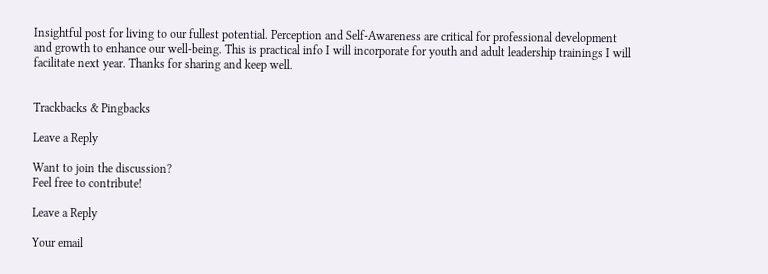Insightful post for living to our fullest potential. Perception and Self-Awareness are critical for professional development and growth to enhance our well-being. This is practical info I will incorporate for youth and adult leadership trainings I will facilitate next year. Thanks for sharing and keep well.


Trackbacks & Pingbacks

Leave a Reply

Want to join the discussion?
Feel free to contribute!

Leave a Reply

Your email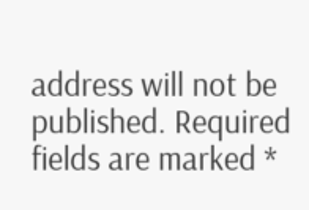address will not be published. Required fields are marked *